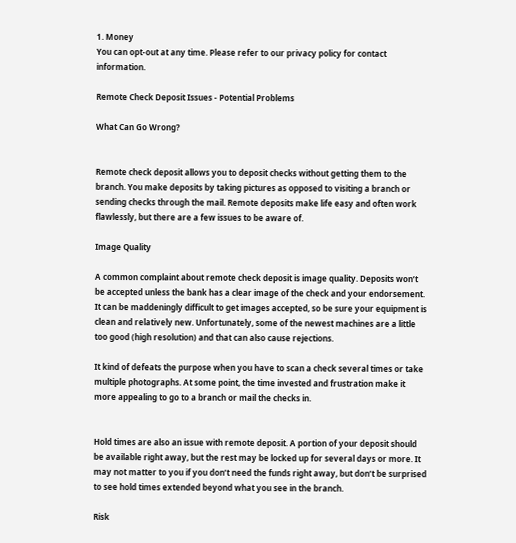1. Money
You can opt-out at any time. Please refer to our privacy policy for contact information.

Remote Check Deposit Issues - Potential Problems

What Can Go Wrong?


Remote check deposit allows you to deposit checks without getting them to the branch. You make deposits by taking pictures as opposed to visiting a branch or sending checks through the mail. Remote deposits make life easy and often work flawlessly, but there are a few issues to be aware of.

Image Quality

A common complaint about remote check deposit is image quality. Deposits won’t be accepted unless the bank has a clear image of the check and your endorsement. It can be maddeningly difficult to get images accepted, so be sure your equipment is clean and relatively new. Unfortunately, some of the newest machines are a little too good (high resolution) and that can also cause rejections.

It kind of defeats the purpose when you have to scan a check several times or take multiple photographs. At some point, the time invested and frustration make it more appealing to go to a branch or mail the checks in.


Hold times are also an issue with remote deposit. A portion of your deposit should be available right away, but the rest may be locked up for several days or more. It may not matter to you if you don’t need the funds right away, but don’t be surprised to see hold times extended beyond what you see in the branch.

Risk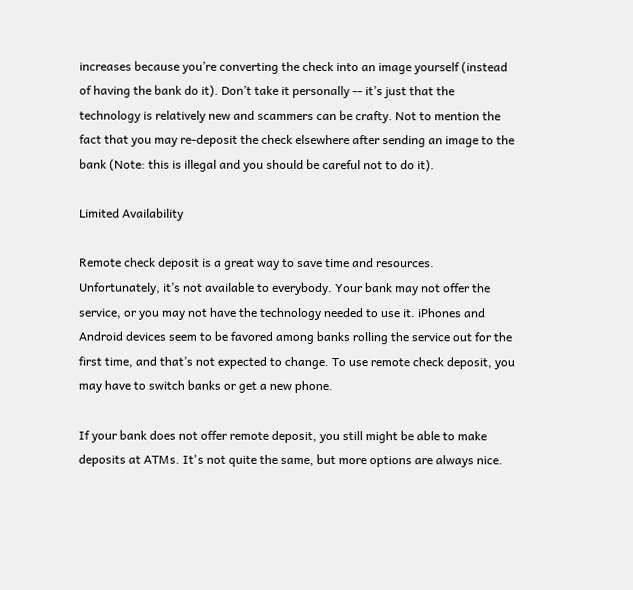increases because you’re converting the check into an image yourself (instead of having the bank do it). Don’t take it personally -- it’s just that the technology is relatively new and scammers can be crafty. Not to mention the fact that you may re-deposit the check elsewhere after sending an image to the bank (Note: this is illegal and you should be careful not to do it).

Limited Availability

Remote check deposit is a great way to save time and resources. Unfortunately, it’s not available to everybody. Your bank may not offer the service, or you may not have the technology needed to use it. iPhones and Android devices seem to be favored among banks rolling the service out for the first time, and that’s not expected to change. To use remote check deposit, you may have to switch banks or get a new phone.

If your bank does not offer remote deposit, you still might be able to make deposits at ATMs. It's not quite the same, but more options are always nice.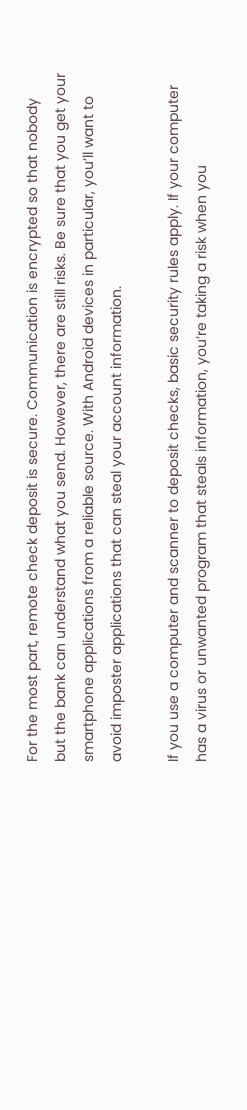For the most part, remote check deposit is secure. Communication is encrypted so that nobody but the bank can understand what you send. However, there are still risks. Be sure that you get your smartphone applications from a reliable source. With Android devices in particular, you’ll want to avoid imposter applications that can steal your account information.

If you use a computer and scanner to deposit checks, basic security rules apply. If your computer has a virus or unwanted program that steals information, you’re taking a risk when you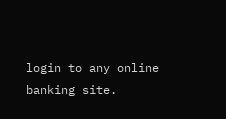login to any online banking site.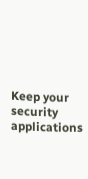Keep your security applications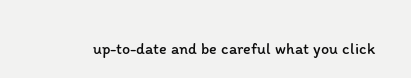up-to-date and be careful what you click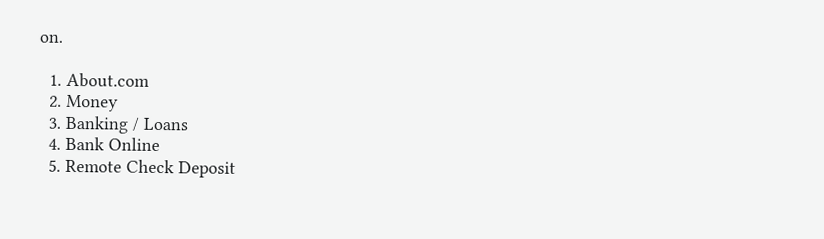on.

  1. About.com
  2. Money
  3. Banking / Loans
  4. Bank Online
  5. Remote Check Deposit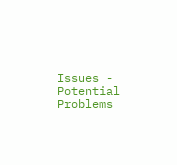Issues - Potential Problems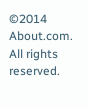©2014 About.com. All rights reserved.